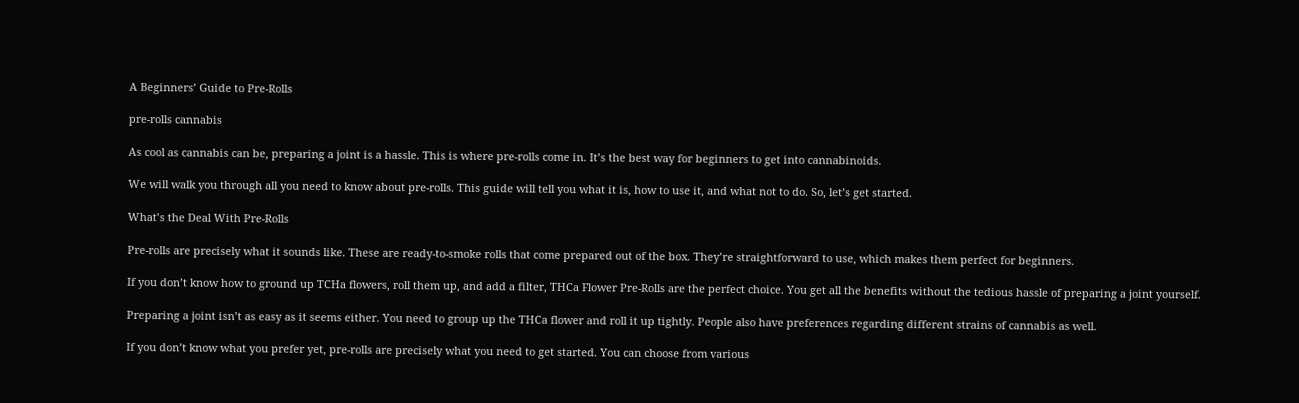A Beginners’ Guide to Pre-Rolls

pre-rolls cannabis

As cool as cannabis can be, preparing a joint is a hassle. This is where pre-rolls come in. It’s the best way for beginners to get into cannabinoids.

We will walk you through all you need to know about pre-rolls. This guide will tell you what it is, how to use it, and what not to do. So, let’s get started.

What’s the Deal With Pre-Rolls

Pre-rolls are precisely what it sounds like. These are ready-to-smoke rolls that come prepared out of the box. They’re straightforward to use, which makes them perfect for beginners.

If you don’t know how to ground up TCHa flowers, roll them up, and add a filter, THCa Flower Pre-Rolls are the perfect choice. You get all the benefits without the tedious hassle of preparing a joint yourself.

Preparing a joint isn’t as easy as it seems either. You need to group up the THCa flower and roll it up tightly. People also have preferences regarding different strains of cannabis as well.

If you don’t know what you prefer yet, pre-rolls are precisely what you need to get started. You can choose from various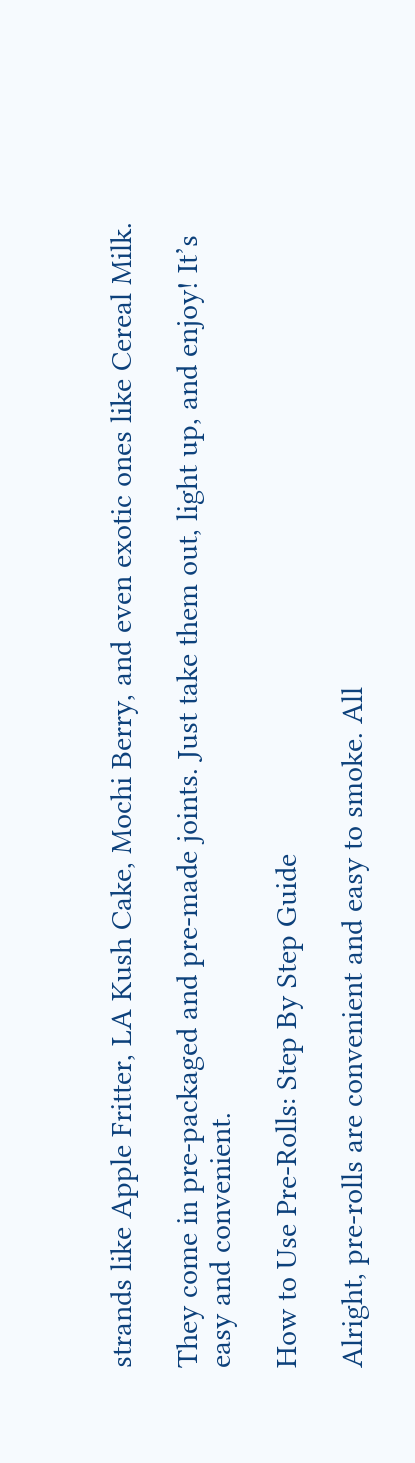strands like Apple Fritter, LA Kush Cake, Mochi Berry, and even exotic ones like Cereal Milk.

They come in pre-packaged and pre-made joints. Just take them out, light up, and enjoy! It’s easy and convenient.

How to Use Pre-Rolls: Step By Step Guide

Alright, pre-rolls are convenient and easy to smoke. All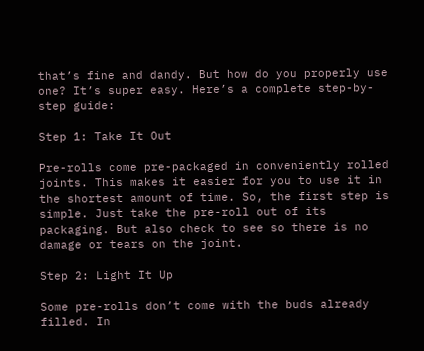that’s fine and dandy. But how do you properly use one? It’s super easy. Here’s a complete step-by-step guide:

Step 1: Take It Out

Pre-rolls come pre-packaged in conveniently rolled joints. This makes it easier for you to use it in the shortest amount of time. So, the first step is simple. Just take the pre-roll out of its packaging. But also check to see so there is no damage or tears on the joint.

Step 2: Light It Up

Some pre-rolls don’t come with the buds already filled. In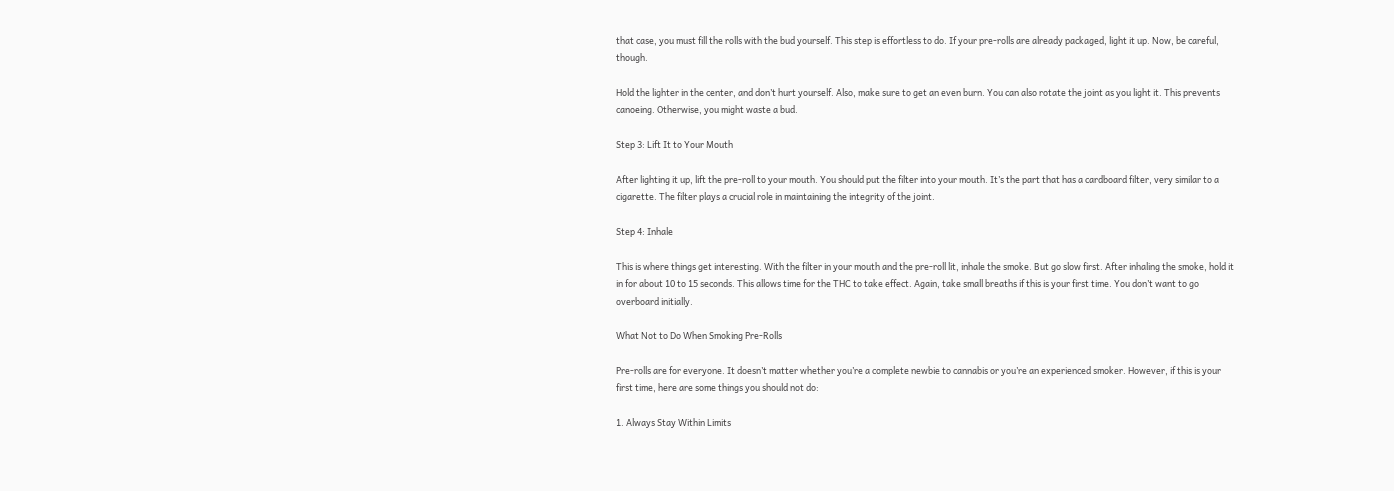that case, you must fill the rolls with the bud yourself. This step is effortless to do. If your pre-rolls are already packaged, light it up. Now, be careful, though.

Hold the lighter in the center, and don’t hurt yourself. Also, make sure to get an even burn. You can also rotate the joint as you light it. This prevents canoeing. Otherwise, you might waste a bud.

Step 3: Lift It to Your Mouth

After lighting it up, lift the pre-roll to your mouth. You should put the filter into your mouth. It’s the part that has a cardboard filter, very similar to a cigarette. The filter plays a crucial role in maintaining the integrity of the joint.

Step 4: Inhale

This is where things get interesting. With the filter in your mouth and the pre-roll lit, inhale the smoke. But go slow first. After inhaling the smoke, hold it in for about 10 to 15 seconds. This allows time for the THC to take effect. Again, take small breaths if this is your first time. You don’t want to go overboard initially.

What Not to Do When Smoking Pre-Rolls

Pre-rolls are for everyone. It doesn’t matter whether you’re a complete newbie to cannabis or you’re an experienced smoker. However, if this is your first time, here are some things you should not do:

1. Always Stay Within Limits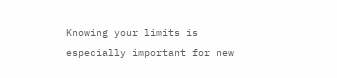Knowing your limits is especially important for new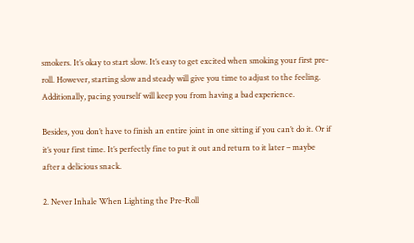smokers. It’s okay to start slow. It’s easy to get excited when smoking your first pre-roll. However, starting slow and steady will give you time to adjust to the feeling. Additionally, pacing yourself will keep you from having a bad experience.

Besides, you don’t have to finish an entire joint in one sitting if you can’t do it. Or if it’s your first time. It’s perfectly fine to put it out and return to it later – maybe after a delicious snack.

2. Never Inhale When Lighting the Pre-Roll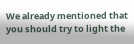We already mentioned that you should try to light the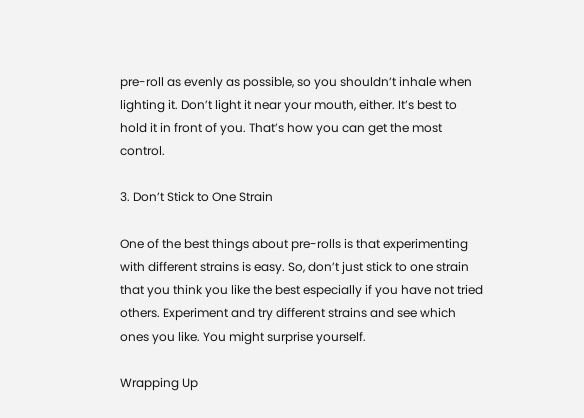pre-roll as evenly as possible, so you shouldn’t inhale when lighting it. Don’t light it near your mouth, either. It’s best to hold it in front of you. That’s how you can get the most control.

3. Don’t Stick to One Strain

One of the best things about pre-rolls is that experimenting with different strains is easy. So, don’t just stick to one strain that you think you like the best especially if you have not tried others. Experiment and try different strains and see which ones you like. You might surprise yourself.

Wrapping Up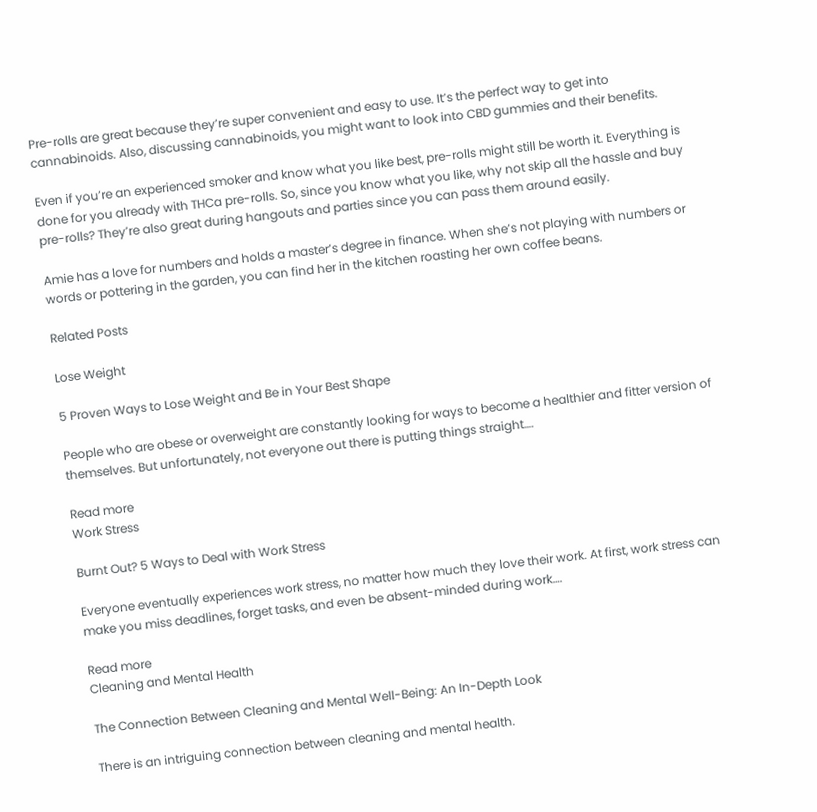Pre-rolls are great because they’re super convenient and easy to use. It’s the perfect way to get into cannabinoids. Also, discussing cannabinoids, you might want to look into CBD gummies and their benefits.

Even if you’re an experienced smoker and know what you like best, pre-rolls might still be worth it. Everything is done for you already with THCa pre-rolls. So, since you know what you like, why not skip all the hassle and buy pre-rolls? They’re also great during hangouts and parties since you can pass them around easily.

Amie has a love for numbers and holds a master’s degree in finance. When she’s not playing with numbers or words or pottering in the garden, you can find her in the kitchen roasting her own coffee beans.

Related Posts

Lose Weight

5 Proven Ways to Lose Weight and Be in Your Best Shape

People who are obese or overweight are constantly looking for ways to become a healthier and fitter version of themselves. But unfortunately, not everyone out there is putting things straight….

Read more
Work Stress

Burnt Out? 5 Ways to Deal with Work Stress

Everyone eventually experiences work stress, no matter how much they love their work. At first, work stress can make you miss deadlines, forget tasks, and even be absent-minded during work….

Read more
Cleaning and Mental Health

The Connection Between Cleaning and Mental Well-Being: An In-Depth Look

There is an intriguing connection between cleaning and mental health.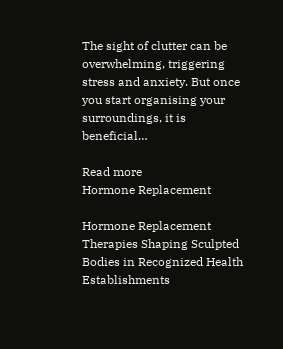The sight of clutter can be overwhelming, triggering stress and anxiety. But once you start organising your surroundings, it is beneficial…

Read more
Hormone Replacement

Hormone Replacement Therapies Shaping Sculpted Bodies in Recognized Health Establishments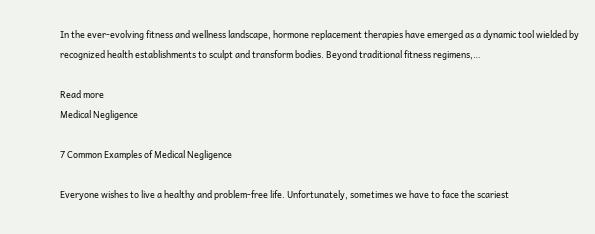In the ever-evolving fitness and wellness landscape, hormone replacement therapies have emerged as a dynamic tool wielded by recognized health establishments to sculpt and transform bodies. Beyond traditional fitness regimens,…

Read more
Medical Negligence

7 Common Examples of Medical Negligence

Everyone wishes to live a healthy and problem-free life. Unfortunately, sometimes we have to face the scariest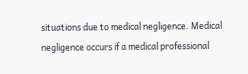situations due to medical negligence. Medical negligence occurs if a medical professional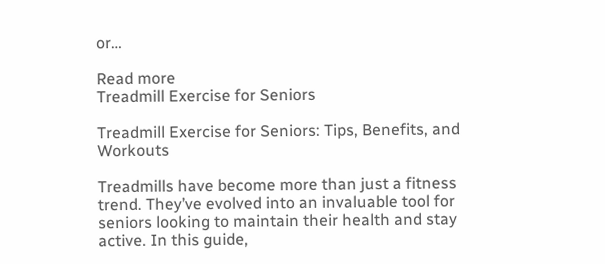or…

Read more
Treadmill Exercise for Seniors

Treadmill Exercise for Seniors: Tips, Benefits, and Workouts

Treadmills have become more than just a fitness trend. They’ve evolved into an invaluable tool for seniors looking to maintain their health and stay active. In this guide,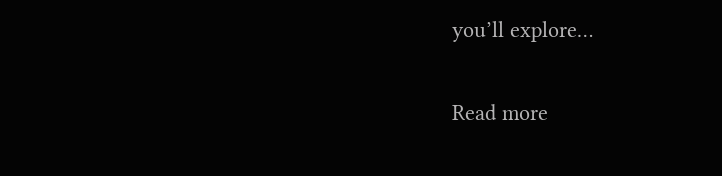you’ll explore…

Read more